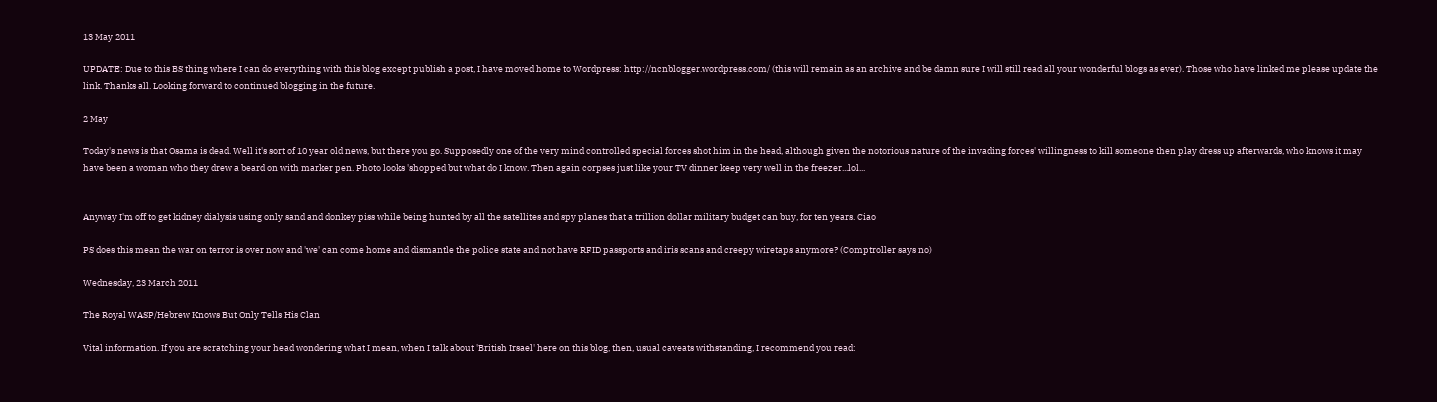13 May 2011

UPDATE: Due to this BS thing where I can do everything with this blog except publish a post, I have moved home to Wordpress: http://ncnblogger.wordpress.com/ (this will remain as an archive and be damn sure I will still read all your wonderful blogs as ever). Those who have linked me please update the link. Thanks all. Looking forward to continued blogging in the future.

2 May

Today's news is that Osama is dead. Well it's sort of 10 year old news, but there you go. Supposedly one of the very mind controlled special forces shot him in the head, although given the notorious nature of the invading forces' willingness to kill someone then play dress up afterwards, who knows it may have been a woman who they drew a beard on with marker pen. Photo looks 'shopped but what do I know. Then again corpses just like your TV dinner keep very well in the freezer...lol...


Anyway I'm off to get kidney dialysis using only sand and donkey piss while being hunted by all the satellites and spy planes that a trillion dollar military budget can buy, for ten years. Ciao

PS does this mean the war on terror is over now and 'we' can come home and dismantle the police state and not have RFID passports and iris scans and creepy wiretaps anymore? (Comptroller says no)

Wednesday, 23 March 2011

The Royal WASP/Hebrew Knows But Only Tells His Clan

Vital information. If you are scratching your head wondering what I mean, when I talk about 'British Irsael' here on this blog, then, usual caveats withstanding, I recommend you read: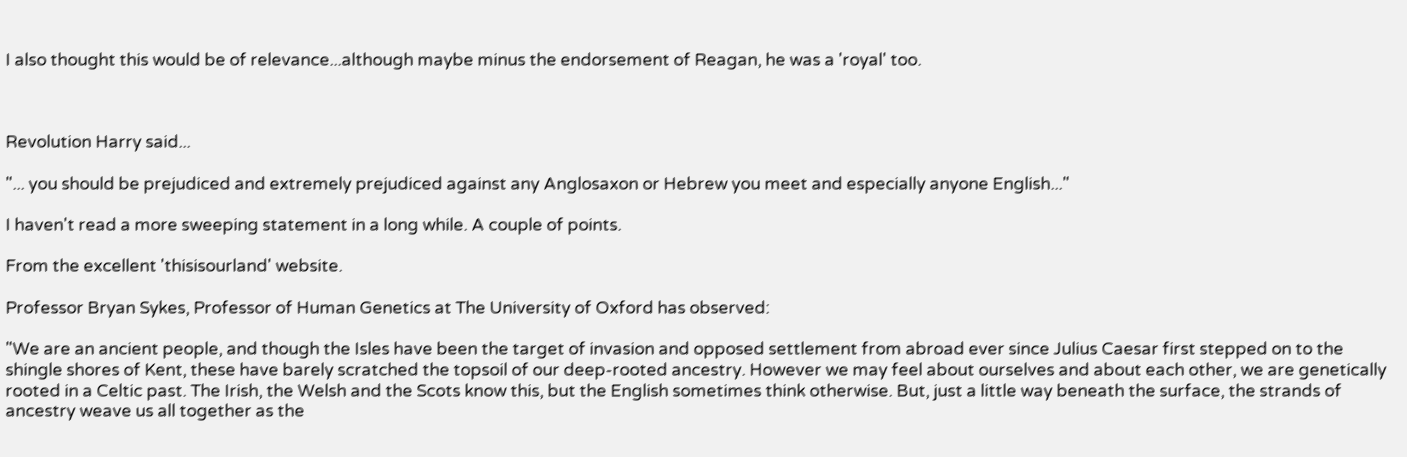I also thought this would be of relevance...although maybe minus the endorsement of Reagan, he was a 'royal' too.



Revolution Harry said...

"... you should be prejudiced and extremely prejudiced against any Anglosaxon or Hebrew you meet and especially anyone English..."

I haven't read a more sweeping statement in a long while. A couple of points.

From the excellent 'thisisourland' website.

Professor Bryan Sykes, Professor of Human Genetics at The University of Oxford has observed:

"We are an ancient people, and though the Isles have been the target of invasion and opposed settlement from abroad ever since Julius Caesar first stepped on to the shingle shores of Kent, these have barely scratched the topsoil of our deep-rooted ancestry. However we may feel about ourselves and about each other, we are genetically rooted in a Celtic past. The Irish, the Welsh and the Scots know this, but the English sometimes think otherwise. But, just a little way beneath the surface, the strands of ancestry weave us all together as the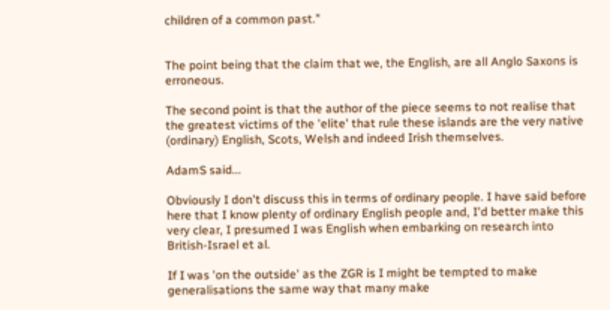children of a common past."


The point being that the claim that we, the English, are all Anglo Saxons is erroneous.

The second point is that the author of the piece seems to not realise that the greatest victims of the 'elite' that rule these islands are the very native (ordinary) English, Scots, Welsh and indeed Irish themselves.

AdamS said...

Obviously I don't discuss this in terms of ordinary people. I have said before here that I know plenty of ordinary English people and, I'd better make this very clear, I presumed I was English when embarking on research into British-Israel et al.

If I was 'on the outside' as the ZGR is I might be tempted to make generalisations the same way that many make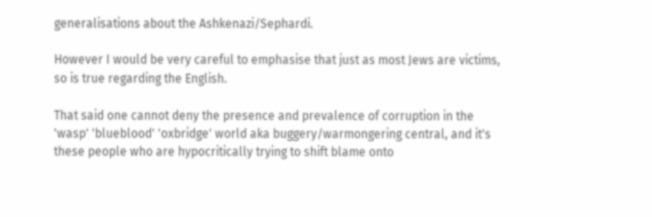generalisations about the Ashkenazi/Sephardi.

However I would be very careful to emphasise that just as most Jews are victims, so is true regarding the English.

That said one cannot deny the presence and prevalence of corruption in the 'wasp' 'blueblood' 'oxbridge' world aka buggery/warmongering central, and it's these people who are hypocritically trying to shift blame onto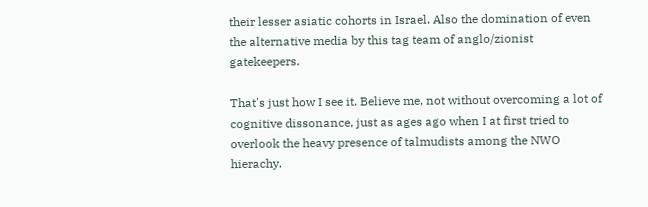their lesser asiatic cohorts in Israel. Also the domination of even the alternative media by this tag team of anglo/zionist gatekeepers.

That's just how I see it. Believe me, not without overcoming a lot of cognitive dissonance, just as ages ago when I at first tried to overlook the heavy presence of talmudists among the NWO hierachy.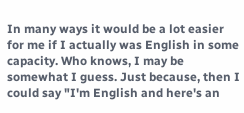In many ways it would be a lot easier for me if I actually was English in some capacity. Who knows, I may be somewhat I guess. Just because, then I could say "I'm English and here's an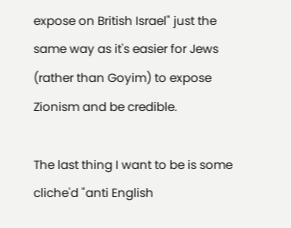expose on British Israel" just the same way as it's easier for Jews (rather than Goyim) to expose Zionism and be credible.

The last thing I want to be is some cliche'd "anti English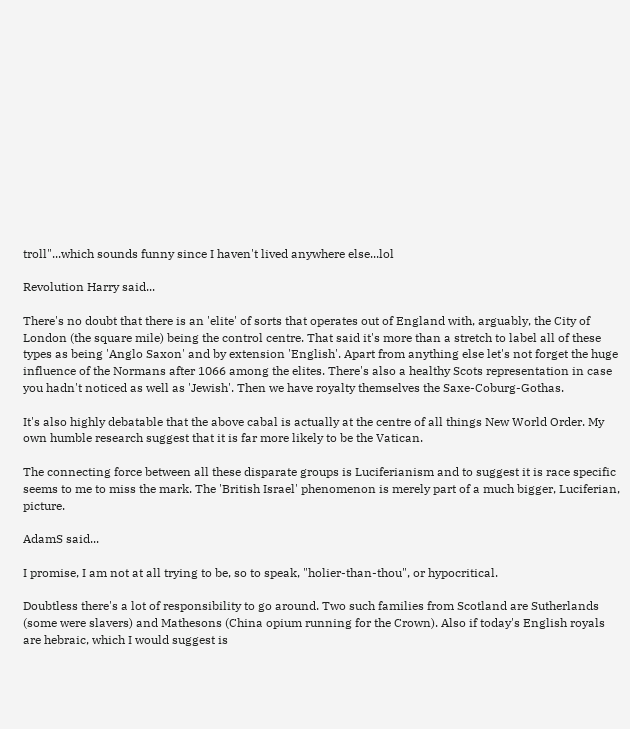troll"...which sounds funny since I haven't lived anywhere else...lol

Revolution Harry said...

There's no doubt that there is an 'elite' of sorts that operates out of England with, arguably, the City of London (the square mile) being the control centre. That said it's more than a stretch to label all of these types as being 'Anglo Saxon' and by extension 'English'. Apart from anything else let's not forget the huge influence of the Normans after 1066 among the elites. There's also a healthy Scots representation in case you hadn't noticed as well as 'Jewish'. Then we have royalty themselves the Saxe-Coburg-Gothas.

It's also highly debatable that the above cabal is actually at the centre of all things New World Order. My own humble research suggest that it is far more likely to be the Vatican.

The connecting force between all these disparate groups is Luciferianism and to suggest it is race specific seems to me to miss the mark. The 'British Israel' phenomenon is merely part of a much bigger, Luciferian, picture.

AdamS said...

I promise, I am not at all trying to be, so to speak, "holier-than-thou", or hypocritical.

Doubtless there's a lot of responsibility to go around. Two such families from Scotland are Sutherlands (some were slavers) and Mathesons (China opium running for the Crown). Also if today's English royals are hebraic, which I would suggest is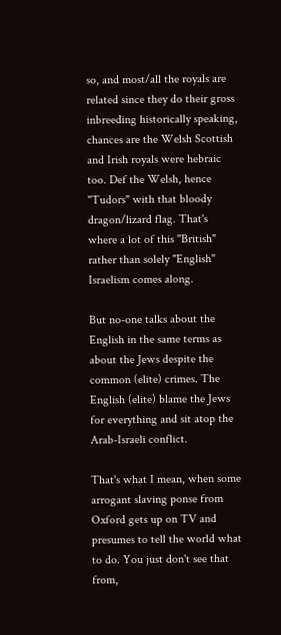so, and most/all the royals are related since they do their gross inbreeding historically speaking, chances are the Welsh Scottish and Irish royals were hebraic too. Def the Welsh, hence "Tudors" with that bloody dragon/lizard flag. That's where a lot of this "British" rather than solely "English" Israelism comes along.

But no-one talks about the English in the same terms as about the Jews despite the common (elite) crimes. The English (elite) blame the Jews for everything and sit atop the Arab-Israeli conflict.

That's what I mean, when some arrogant slaving ponse from Oxford gets up on TV and presumes to tell the world what to do. You just don't see that from,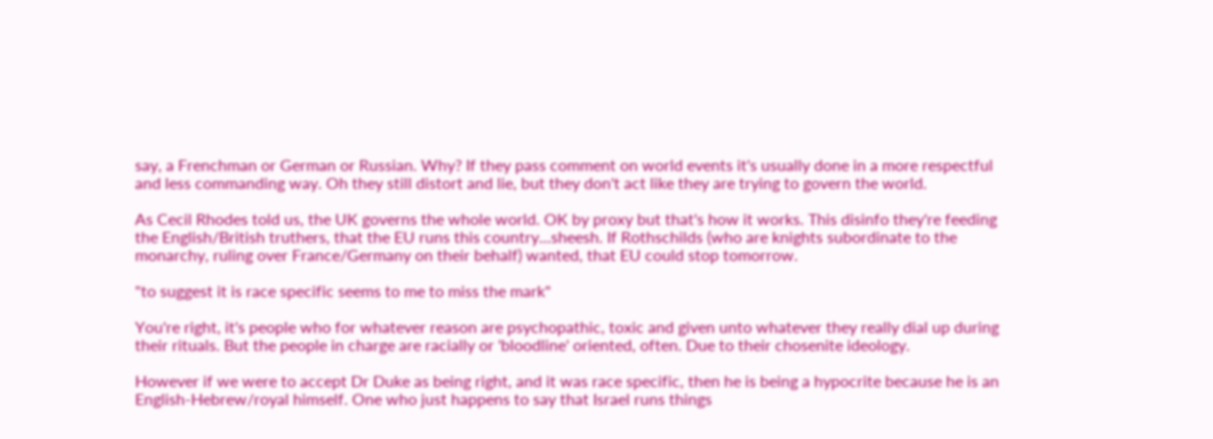say, a Frenchman or German or Russian. Why? If they pass comment on world events it's usually done in a more respectful and less commanding way. Oh they still distort and lie, but they don't act like they are trying to govern the world.

As Cecil Rhodes told us, the UK governs the whole world. OK by proxy but that's how it works. This disinfo they're feeding the English/British truthers, that the EU runs this country...sheesh. If Rothschilds (who are knights subordinate to the monarchy, ruling over France/Germany on their behalf) wanted, that EU could stop tomorrow.

"to suggest it is race specific seems to me to miss the mark"

You're right, it's people who for whatever reason are psychopathic, toxic and given unto whatever they really dial up during their rituals. But the people in charge are racially or 'bloodline' oriented, often. Due to their chosenite ideology.

However if we were to accept Dr Duke as being right, and it was race specific, then he is being a hypocrite because he is an English-Hebrew/royal himself. One who just happens to say that Israel runs things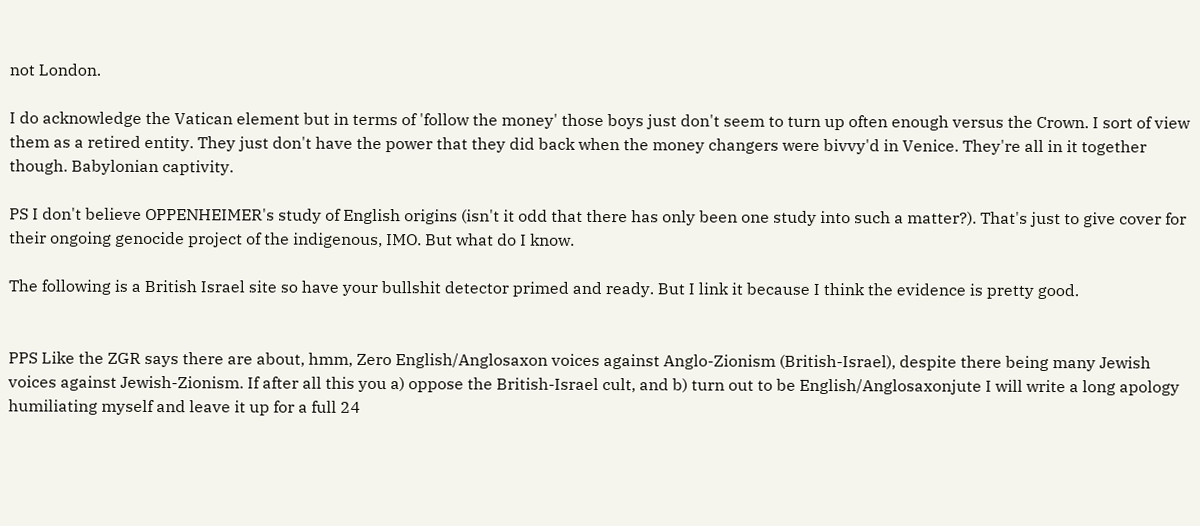not London.

I do acknowledge the Vatican element but in terms of 'follow the money' those boys just don't seem to turn up often enough versus the Crown. I sort of view them as a retired entity. They just don't have the power that they did back when the money changers were bivvy'd in Venice. They're all in it together though. Babylonian captivity.

PS I don't believe OPPENHEIMER's study of English origins (isn't it odd that there has only been one study into such a matter?). That's just to give cover for their ongoing genocide project of the indigenous, IMO. But what do I know.

The following is a British Israel site so have your bullshit detector primed and ready. But I link it because I think the evidence is pretty good.


PPS Like the ZGR says there are about, hmm, Zero English/Anglosaxon voices against Anglo-Zionism (British-Israel), despite there being many Jewish voices against Jewish-Zionism. If after all this you a) oppose the British-Israel cult, and b) turn out to be English/Anglosaxonjute I will write a long apology humiliating myself and leave it up for a full 24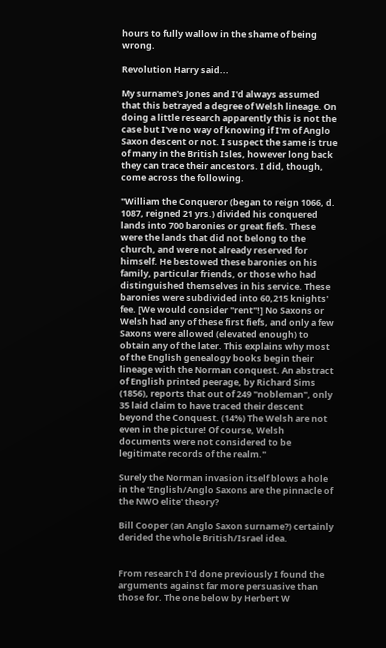hours to fully wallow in the shame of being wrong.

Revolution Harry said...

My surname's Jones and I'd always assumed that this betrayed a degree of Welsh lineage. On doing a little research apparently this is not the case but I've no way of knowing if I'm of Anglo Saxon descent or not. I suspect the same is true of many in the British Isles, however long back they can trace their ancestors. I did, though, come across the following.

"William the Conqueror (began to reign 1066, d. 1087, reigned 21 yrs.) divided his conquered lands into 700 baronies or great fiefs. These were the lands that did not belong to the church, and were not already reserved for himself. He bestowed these baronies on his family, particular friends, or those who had distinguished themselves in his service. These baronies were subdivided into 60,215 knights' fee. [We would consider "rent"!] No Saxons or Welsh had any of these first fiefs, and only a few Saxons were allowed (elevated enough) to obtain any of the later. This explains why most of the English genealogy books begin their lineage with the Norman conquest. An abstract of English printed peerage, by Richard Sims (1856), reports that out of 249 "nobleman", only 35 laid claim to have traced their descent beyond the Conquest. (14%) The Welsh are not even in the picture! Of course, Welsh documents were not considered to be legitimate records of the realm."

Surely the Norman invasion itself blows a hole in the 'English/Anglo Saxons are the pinnacle of the NWO elite' theory?

Bill Cooper (an Anglo Saxon surname?) certainly derided the whole British/Israel idea.


From research I'd done previously I found the arguments against far more persuasive than those for. The one below by Herbert W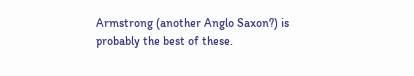Armstrong (another Anglo Saxon?) is probably the best of these.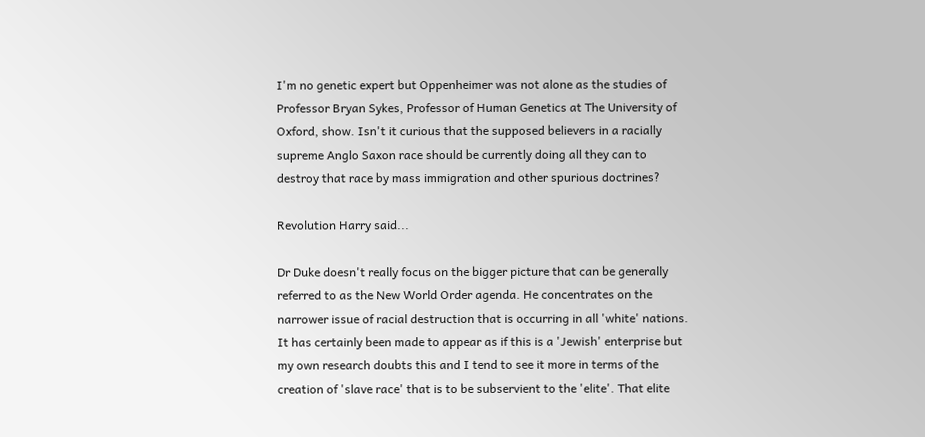I'm no genetic expert but Oppenheimer was not alone as the studies of Professor Bryan Sykes, Professor of Human Genetics at The University of Oxford, show. Isn't it curious that the supposed believers in a racially supreme Anglo Saxon race should be currently doing all they can to destroy that race by mass immigration and other spurious doctrines?

Revolution Harry said...

Dr Duke doesn't really focus on the bigger picture that can be generally referred to as the New World Order agenda. He concentrates on the narrower issue of racial destruction that is occurring in all 'white' nations. It has certainly been made to appear as if this is a 'Jewish' enterprise but my own research doubts this and I tend to see it more in terms of the creation of 'slave race' that is to be subservient to the 'elite'. That elite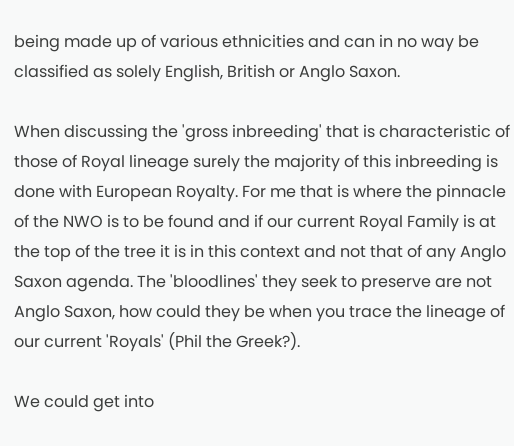being made up of various ethnicities and can in no way be classified as solely English, British or Anglo Saxon.

When discussing the 'gross inbreeding' that is characteristic of those of Royal lineage surely the majority of this inbreeding is done with European Royalty. For me that is where the pinnacle of the NWO is to be found and if our current Royal Family is at the top of the tree it is in this context and not that of any Anglo Saxon agenda. The 'bloodlines' they seek to preserve are not Anglo Saxon, how could they be when you trace the lineage of our current 'Royals' (Phil the Greek?).

We could get into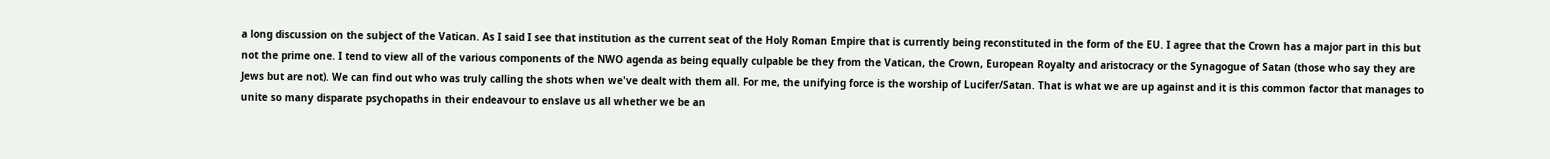a long discussion on the subject of the Vatican. As I said I see that institution as the current seat of the Holy Roman Empire that is currently being reconstituted in the form of the EU. I agree that the Crown has a major part in this but not the prime one. I tend to view all of the various components of the NWO agenda as being equally culpable be they from the Vatican, the Crown, European Royalty and aristocracy or the Synagogue of Satan (those who say they are Jews but are not). We can find out who was truly calling the shots when we've dealt with them all. For me, the unifying force is the worship of Lucifer/Satan. That is what we are up against and it is this common factor that manages to unite so many disparate psychopaths in their endeavour to enslave us all whether we be an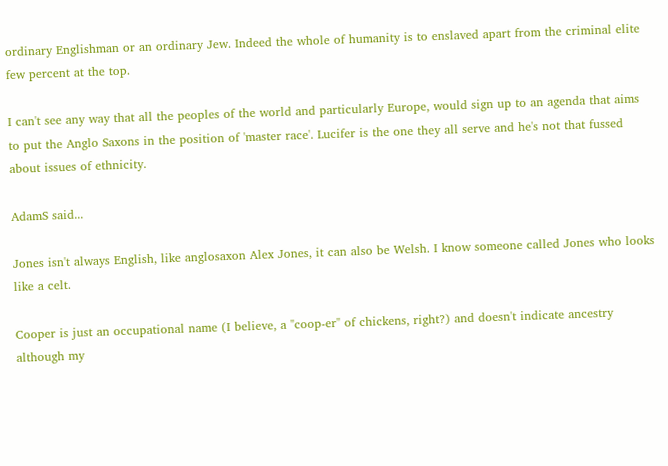ordinary Englishman or an ordinary Jew. Indeed the whole of humanity is to enslaved apart from the criminal elite few percent at the top.

I can't see any way that all the peoples of the world and particularly Europe, would sign up to an agenda that aims to put the Anglo Saxons in the position of 'master race'. Lucifer is the one they all serve and he's not that fussed about issues of ethnicity.

AdamS said...

Jones isn't always English, like anglosaxon Alex Jones, it can also be Welsh. I know someone called Jones who looks like a celt.

Cooper is just an occupational name (I believe, a "coop-er" of chickens, right?) and doesn't indicate ancestry although my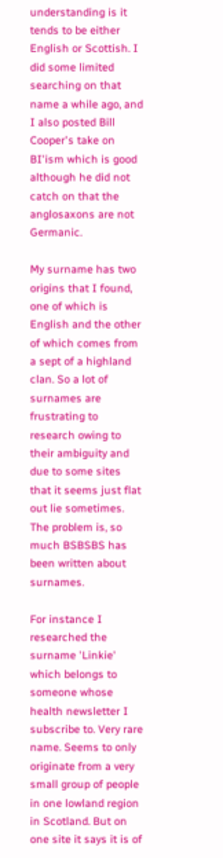understanding is it tends to be either English or Scottish. I did some limited searching on that name a while ago, and I also posted Bill Cooper's take on BI'ism which is good although he did not catch on that the anglosaxons are not Germanic.

My surname has two origins that I found, one of which is English and the other of which comes from a sept of a highland clan. So a lot of surnames are frustrating to research owing to their ambiguity and due to some sites that it seems just flat out lie sometimes. The problem is, so much BSBSBS has been written about surnames.

For instance I researched the surname 'Linkie' which belongs to someone whose health newsletter I subscribe to. Very rare name. Seems to only originate from a very small group of people in one lowland region in Scotland. But on one site it says it is of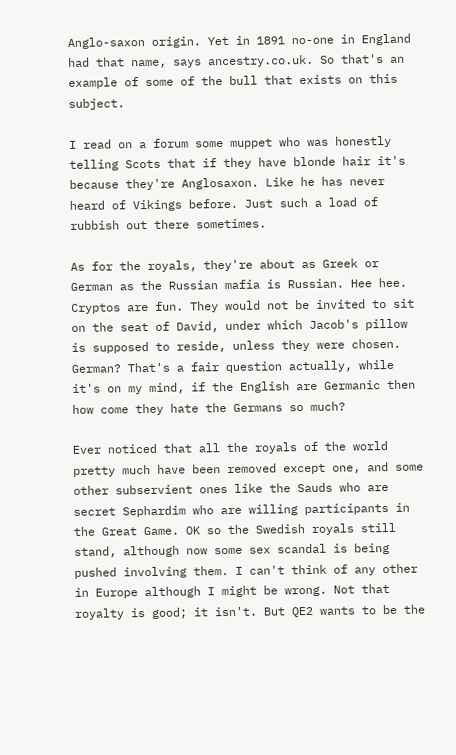Anglo-saxon origin. Yet in 1891 no-one in England had that name, says ancestry.co.uk. So that's an example of some of the bull that exists on this subject.

I read on a forum some muppet who was honestly telling Scots that if they have blonde hair it's because they're Anglosaxon. Like he has never heard of Vikings before. Just such a load of rubbish out there sometimes.

As for the royals, they're about as Greek or German as the Russian mafia is Russian. Hee hee. Cryptos are fun. They would not be invited to sit on the seat of David, under which Jacob's pillow is supposed to reside, unless they were chosen. German? That's a fair question actually, while it's on my mind, if the English are Germanic then how come they hate the Germans so much?

Ever noticed that all the royals of the world pretty much have been removed except one, and some other subservient ones like the Sauds who are secret Sephardim who are willing participants in the Great Game. OK so the Swedish royals still stand, although now some sex scandal is being pushed involving them. I can't think of any other in Europe although I might be wrong. Not that royalty is good; it isn't. But QE2 wants to be the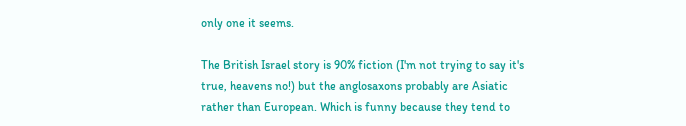only one it seems.

The British Israel story is 90% fiction (I'm not trying to say it's true, heavens no!) but the anglosaxons probably are Asiatic rather than European. Which is funny because they tend to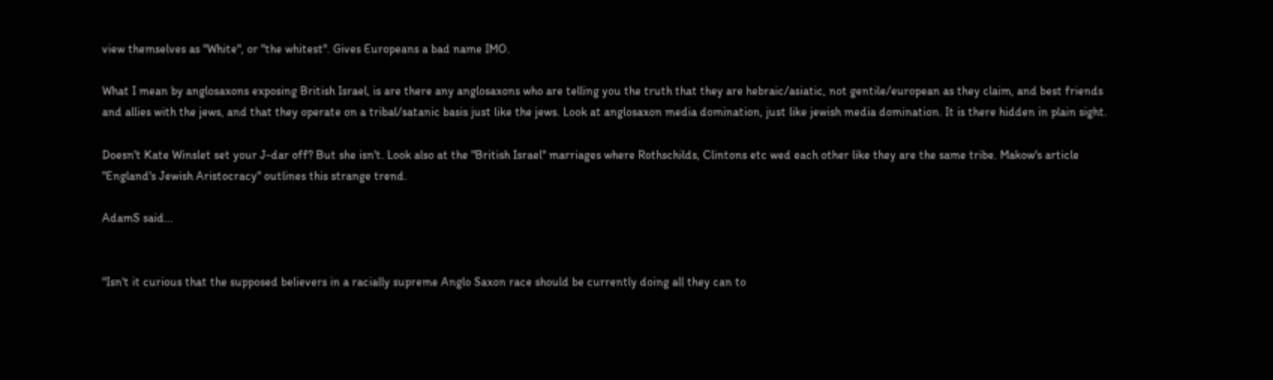view themselves as "White", or "the whitest". Gives Europeans a bad name IMO.

What I mean by anglosaxons exposing British Israel, is are there any anglosaxons who are telling you the truth that they are hebraic/asiatic, not gentile/european as they claim, and best friends and allies with the jews, and that they operate on a tribal/satanic basis just like the jews. Look at anglosaxon media domination, just like jewish media domination. It is there hidden in plain sight.

Doesn't Kate Winslet set your J-dar off? But she isn't. Look also at the "British Israel" marriages where Rothschilds, Clintons etc wed each other like they are the same tribe. Makow's article "England's Jewish Aristocracy" outlines this strange trend.

AdamS said...


"Isn't it curious that the supposed believers in a racially supreme Anglo Saxon race should be currently doing all they can to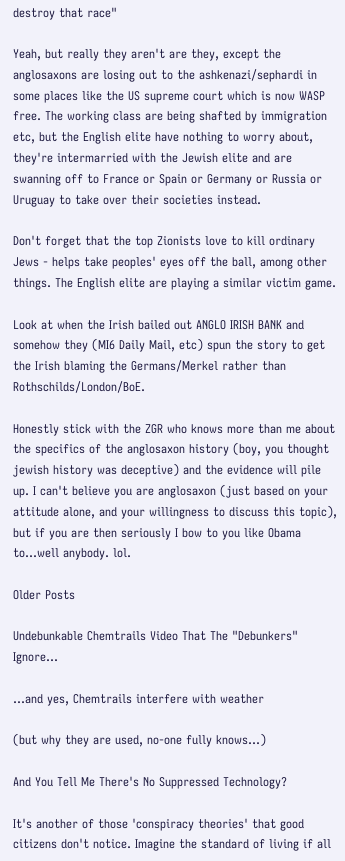destroy that race"

Yeah, but really they aren't are they, except the anglosaxons are losing out to the ashkenazi/sephardi in some places like the US supreme court which is now WASP free. The working class are being shafted by immigration etc, but the English elite have nothing to worry about, they're intermarried with the Jewish elite and are swanning off to France or Spain or Germany or Russia or Uruguay to take over their societies instead.

Don't forget that the top Zionists love to kill ordinary Jews - helps take peoples' eyes off the ball, among other things. The English elite are playing a similar victim game.

Look at when the Irish bailed out ANGLO IRISH BANK and somehow they (MI6 Daily Mail, etc) spun the story to get the Irish blaming the Germans/Merkel rather than Rothschilds/London/BoE.

Honestly stick with the ZGR who knows more than me about the specifics of the anglosaxon history (boy, you thought jewish history was deceptive) and the evidence will pile up. I can't believe you are anglosaxon (just based on your attitude alone, and your willingness to discuss this topic), but if you are then seriously I bow to you like Obama to...well anybody. lol.

Older Posts

Undebunkable Chemtrails Video That The "Debunkers" Ignore...

...and yes, Chemtrails interfere with weather

(but why they are used, no-one fully knows...)

And You Tell Me There's No Suppressed Technology?

It's another of those 'conspiracy theories' that good citizens don't notice. Imagine the standard of living if all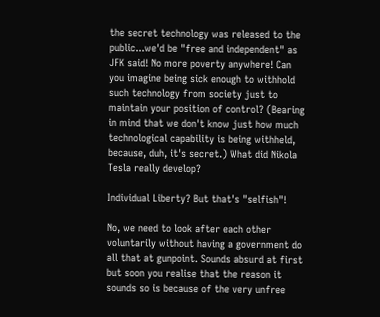the secret technology was released to the public...we'd be "free and independent" as JFK said! No more poverty anywhere! Can you imagine being sick enough to withhold such technology from society just to maintain your position of control? (Bearing in mind that we don't know just how much technological capability is being withheld, because, duh, it's secret.) What did Nikola Tesla really develop?

Individual Liberty? But that's "selfish"!

No, we need to look after each other voluntarily without having a government do all that at gunpoint. Sounds absurd at first but soon you realise that the reason it sounds so is because of the very unfree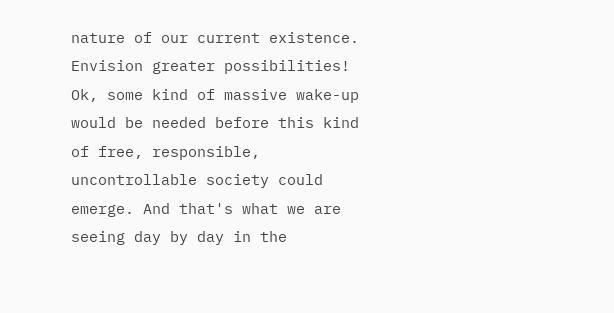nature of our current existence. Envision greater possibilities! Ok, some kind of massive wake-up would be needed before this kind of free, responsible, uncontrollable society could emerge. And that's what we are seeing day by day in the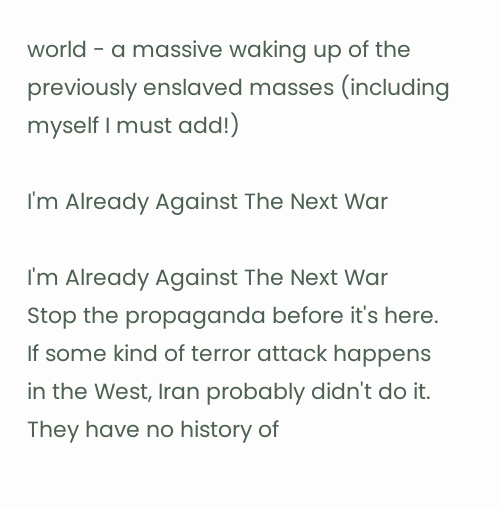world - a massive waking up of the previously enslaved masses (including myself I must add!)

I'm Already Against The Next War

I'm Already Against The Next War
Stop the propaganda before it's here. If some kind of terror attack happens in the West, Iran probably didn't do it. They have no history of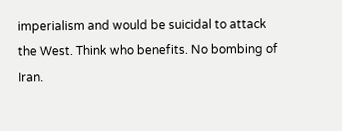imperialism and would be suicidal to attack the West. Think who benefits. No bombing of Iran.